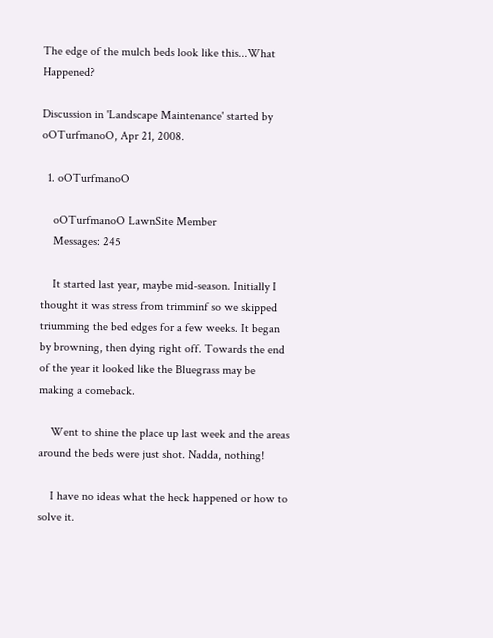The edge of the mulch beds look like this...What Happened?

Discussion in 'Landscape Maintenance' started by oOTurfmanoO, Apr 21, 2008.

  1. oOTurfmanoO

    oOTurfmanoO LawnSite Member
    Messages: 245

    It started last year, maybe mid-season. Initially I thought it was stress from trimminf so we skipped triumming the bed edges for a few weeks. It began by browning, then dying right off. Towards the end of the year it looked like the Bluegrass may be making a comeback.

    Went to shine the place up last week and the areas around the beds were just shot. Nadda, nothing!

    I have no ideas what the heck happened or how to solve it.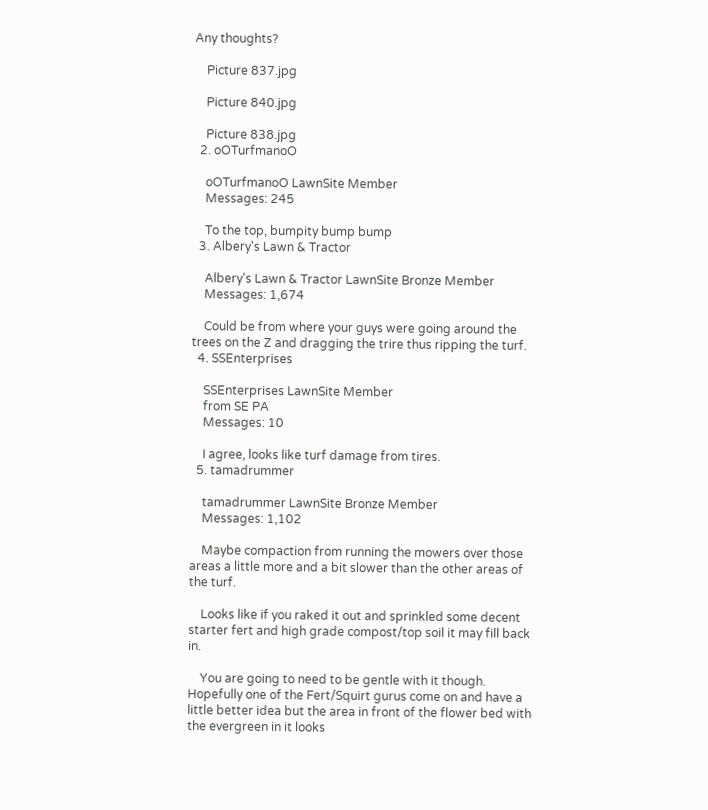Any thoughts?

    Picture 837.jpg

    Picture 840.jpg

    Picture 838.jpg
  2. oOTurfmanoO

    oOTurfmanoO LawnSite Member
    Messages: 245

    To the top, bumpity bump bump
  3. Albery's Lawn & Tractor

    Albery's Lawn & Tractor LawnSite Bronze Member
    Messages: 1,674

    Could be from where your guys were going around the trees on the Z and dragging the trire thus ripping the turf.
  4. SSEnterprises

    SSEnterprises LawnSite Member
    from SE PA
    Messages: 10

    I agree, looks like turf damage from tires.
  5. tamadrummer

    tamadrummer LawnSite Bronze Member
    Messages: 1,102

    Maybe compaction from running the mowers over those areas a little more and a bit slower than the other areas of the turf.

    Looks like if you raked it out and sprinkled some decent starter fert and high grade compost/top soil it may fill back in.

    You are going to need to be gentle with it though. Hopefully one of the Fert/Squirt gurus come on and have a little better idea but the area in front of the flower bed with the evergreen in it looks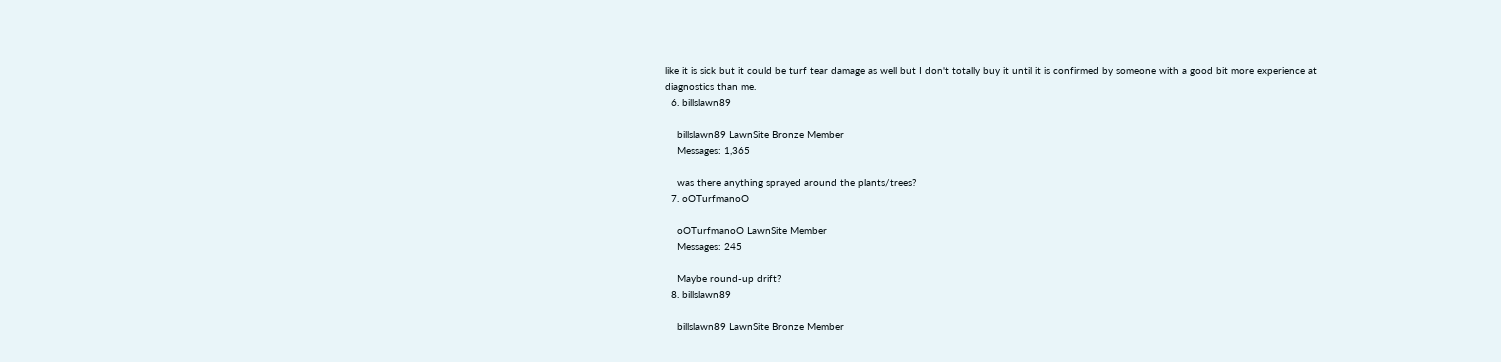like it is sick but it could be turf tear damage as well but I don't totally buy it until it is confirmed by someone with a good bit more experience at diagnostics than me.
  6. billslawn89

    billslawn89 LawnSite Bronze Member
    Messages: 1,365

    was there anything sprayed around the plants/trees?
  7. oOTurfmanoO

    oOTurfmanoO LawnSite Member
    Messages: 245

    Maybe round-up drift?
  8. billslawn89

    billslawn89 LawnSite Bronze Member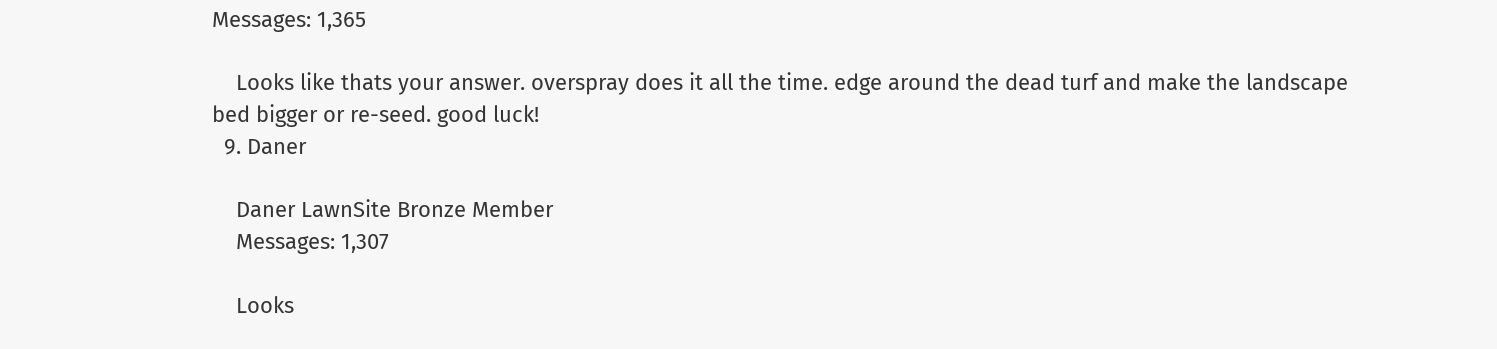Messages: 1,365

    Looks like thats your answer. overspray does it all the time. edge around the dead turf and make the landscape bed bigger or re-seed. good luck!
  9. Daner

    Daner LawnSite Bronze Member
    Messages: 1,307

    Looks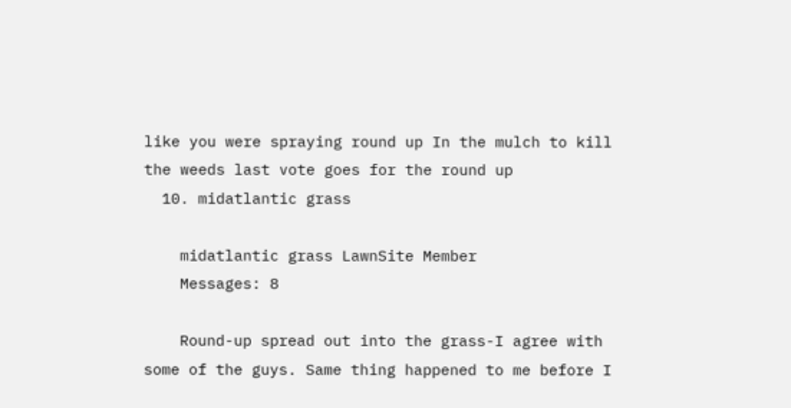like you were spraying round up In the mulch to kill the weeds last vote goes for the round up
  10. midatlantic grass

    midatlantic grass LawnSite Member
    Messages: 8

    Round-up spread out into the grass-I agree with some of the guys. Same thing happened to me before I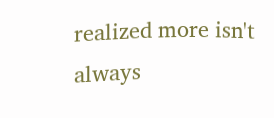realized more isn't always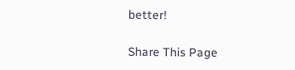better!

Share This Page